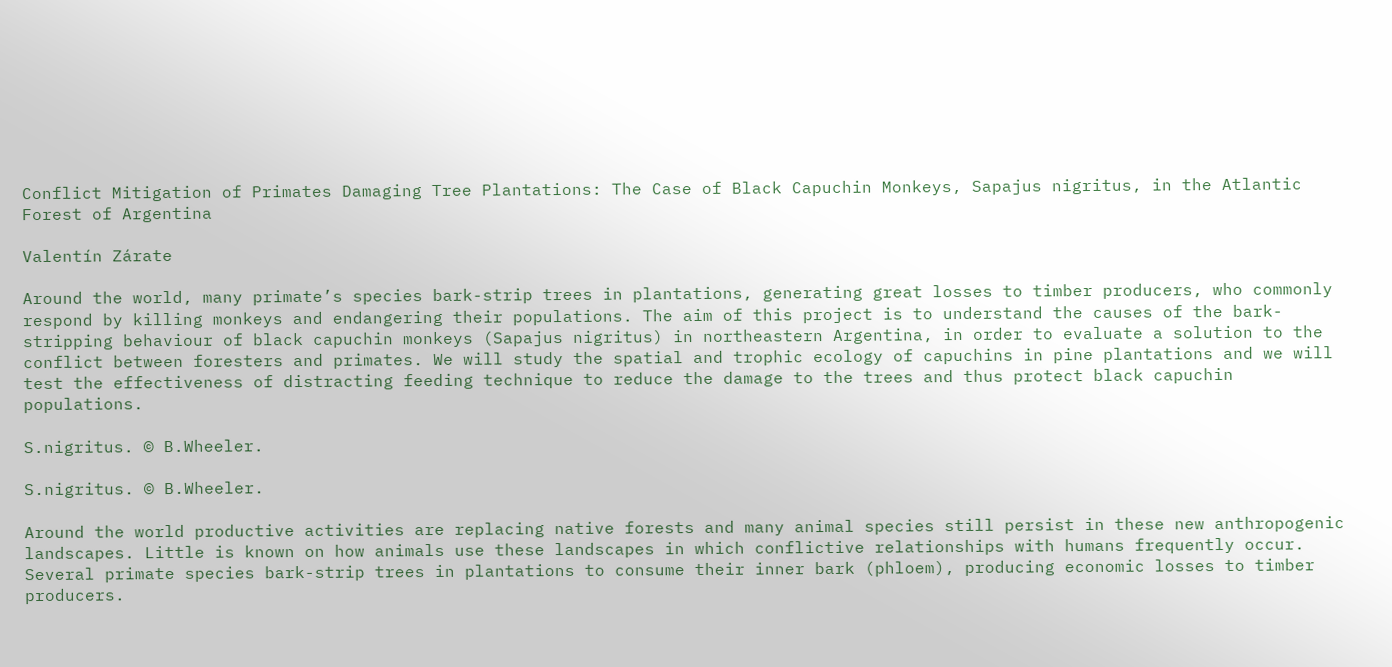Conflict Mitigation of Primates Damaging Tree Plantations: The Case of Black Capuchin Monkeys, Sapajus nigritus, in the Atlantic Forest of Argentina

Valentín Zárate

Around the world, many primate’s species bark-strip trees in plantations, generating great losses to timber producers, who commonly respond by killing monkeys and endangering their populations. The aim of this project is to understand the causes of the bark-stripping behaviour of black capuchin monkeys (Sapajus nigritus) in northeastern Argentina, in order to evaluate a solution to the conflict between foresters and primates. We will study the spatial and trophic ecology of capuchins in pine plantations and we will test the effectiveness of distracting feeding technique to reduce the damage to the trees and thus protect black capuchin populations.

S.nigritus. © B.Wheeler.

S.nigritus. © B.Wheeler.

Around the world productive activities are replacing native forests and many animal species still persist in these new anthropogenic landscapes. Little is known on how animals use these landscapes in which conflictive relationships with humans frequently occur. Several primate species bark-strip trees in plantations to consume their inner bark (phloem), producing economic losses to timber producers.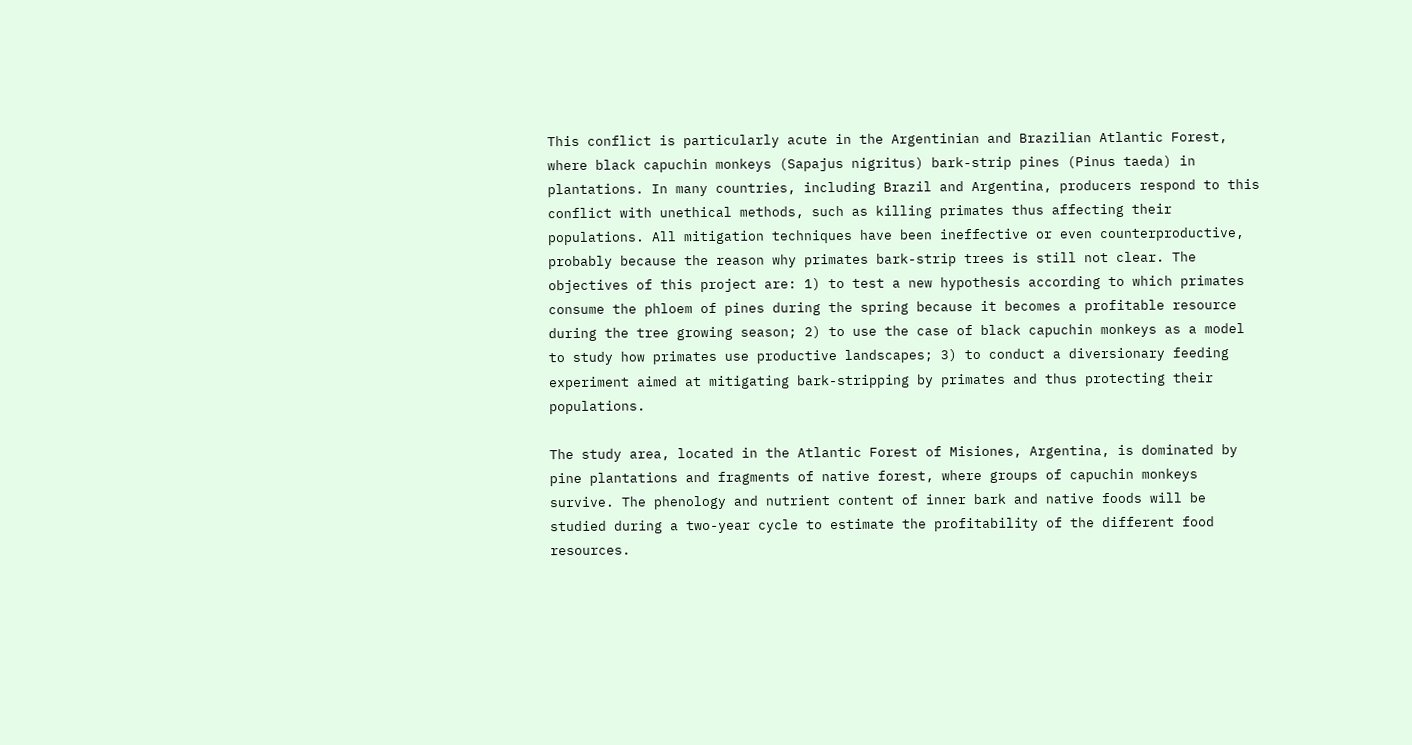This conflict is particularly acute in the Argentinian and Brazilian Atlantic Forest, where black capuchin monkeys (Sapajus nigritus) bark-strip pines (Pinus taeda) in plantations. In many countries, including Brazil and Argentina, producers respond to this conflict with unethical methods, such as killing primates thus affecting their populations. All mitigation techniques have been ineffective or even counterproductive, probably because the reason why primates bark-strip trees is still not clear. The objectives of this project are: 1) to test a new hypothesis according to which primates consume the phloem of pines during the spring because it becomes a profitable resource during the tree growing season; 2) to use the case of black capuchin monkeys as a model to study how primates use productive landscapes; 3) to conduct a diversionary feeding experiment aimed at mitigating bark-stripping by primates and thus protecting their populations.

The study area, located in the Atlantic Forest of Misiones, Argentina, is dominated by pine plantations and fragments of native forest, where groups of capuchin monkeys survive. The phenology and nutrient content of inner bark and native foods will be studied during a two-year cycle to estimate the profitability of the different food resources.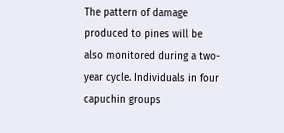The pattern of damage produced to pines will be also monitored during a two-year cycle. Individuals in four capuchin groups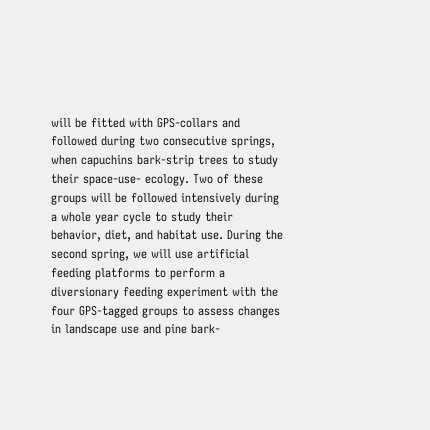will be fitted with GPS-collars and followed during two consecutive springs, when capuchins bark-strip trees to study their space-use- ecology. Two of these groups will be followed intensively during a whole year cycle to study their behavior, diet, and habitat use. During the second spring, we will use artificial feeding platforms to perform a diversionary feeding experiment with the four GPS-tagged groups to assess changes in landscape use and pine bark-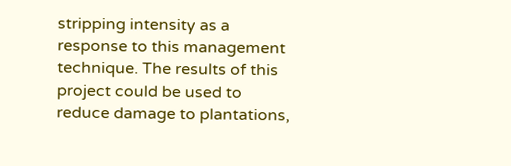stripping intensity as a response to this management technique. The results of this project could be used to reduce damage to plantations,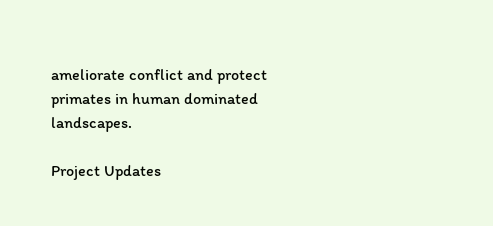ameliorate conflict and protect primates in human dominated landscapes.

Project Updates